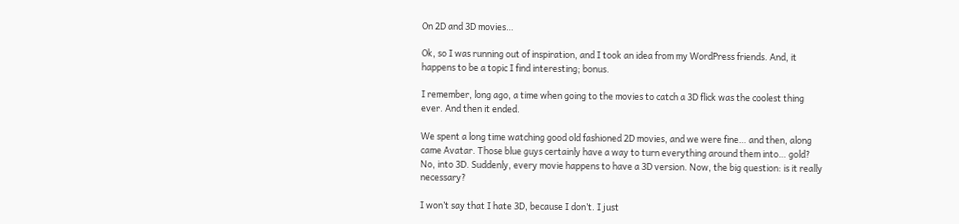On 2D and 3D movies…

Ok, so I was running out of inspiration, and I took an idea from my WordPress friends. And, it happens to be a topic I find interesting; bonus.

I remember, long ago, a time when going to the movies to catch a 3D flick was the coolest thing ever. And then it ended.

We spent a long time watching good old fashioned 2D movies, and we were fine… and then, along came Avatar. Those blue guys certainly have a way to turn everything around them into… gold? No, into 3D. Suddenly, every movie happens to have a 3D version. Now, the big question: is it really necessary?

I won’t say that I hate 3D, because I don’t. I just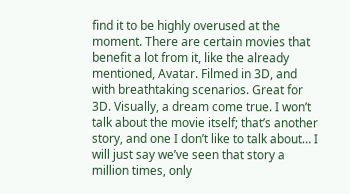find it to be highly overused at the moment. There are certain movies that benefit a lot from it, like the already mentioned, Avatar. Filmed in 3D, and with breathtaking scenarios. Great for 3D. Visually, a dream come true. I won’t talk about the movie itself; that’s another story, and one I don’t like to talk about… I will just say we’ve seen that story a million times, only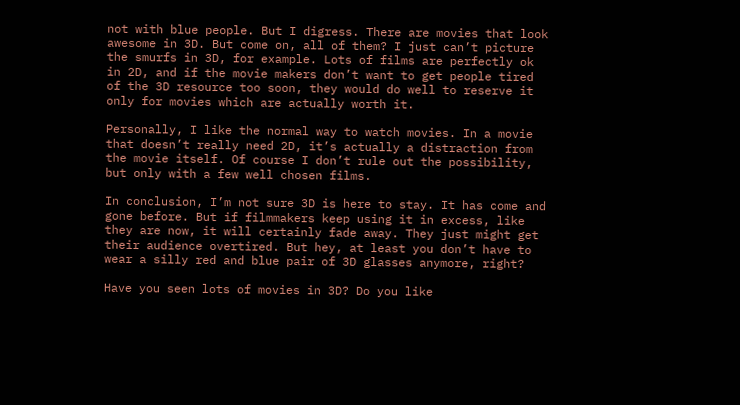not with blue people. But I digress. There are movies that look awesome in 3D. But come on, all of them? I just can’t picture the smurfs in 3D, for example. Lots of films are perfectly ok in 2D, and if the movie makers don’t want to get people tired of the 3D resource too soon, they would do well to reserve it only for movies which are actually worth it.

Personally, I like the normal way to watch movies. In a movie that doesn’t really need 2D, it’s actually a distraction from the movie itself. Of course I don’t rule out the possibility, but only with a few well chosen films.

In conclusion, I’m not sure 3D is here to stay. It has come and gone before. But if filmmakers keep using it in excess, like they are now, it will certainly fade away. They just might get their audience overtired. But hey, at least you don’t have to wear a silly red and blue pair of 3D glasses anymore, right?

Have you seen lots of movies in 3D? Do you like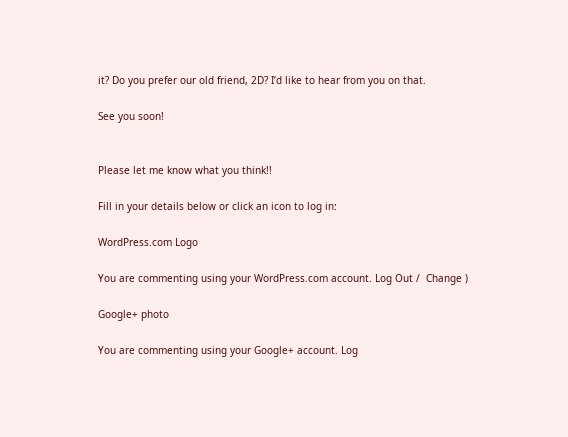it? Do you prefer our old friend, 2D? I’d like to hear from you on that.

See you soon!


Please let me know what you think!!

Fill in your details below or click an icon to log in:

WordPress.com Logo

You are commenting using your WordPress.com account. Log Out /  Change )

Google+ photo

You are commenting using your Google+ account. Log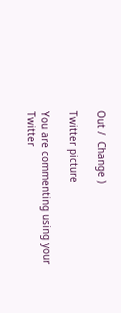Out /  Change )

Twitter picture

You are commenting using your Twitter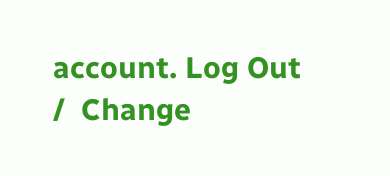account. Log Out /  Change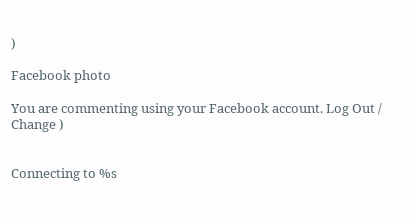)

Facebook photo

You are commenting using your Facebook account. Log Out /  Change )


Connecting to %s